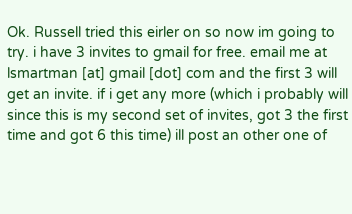Ok. Russell tried this eirler on so now im going to try. i have 3 invites to gmail for free. email me at lsmartman [at] gmail [dot] com and the first 3 will get an invite. if i get any more (which i probably will since this is my second set of invites, got 3 the first time and got 6 this time) ill post an other one of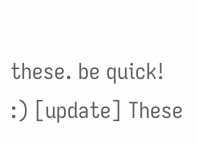these. be quick! :) [update] These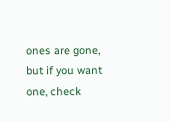ones are gone, but if you want one, check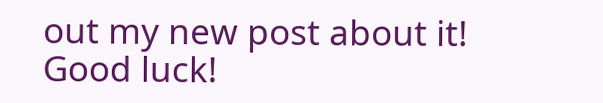out my new post about it! Good luck!